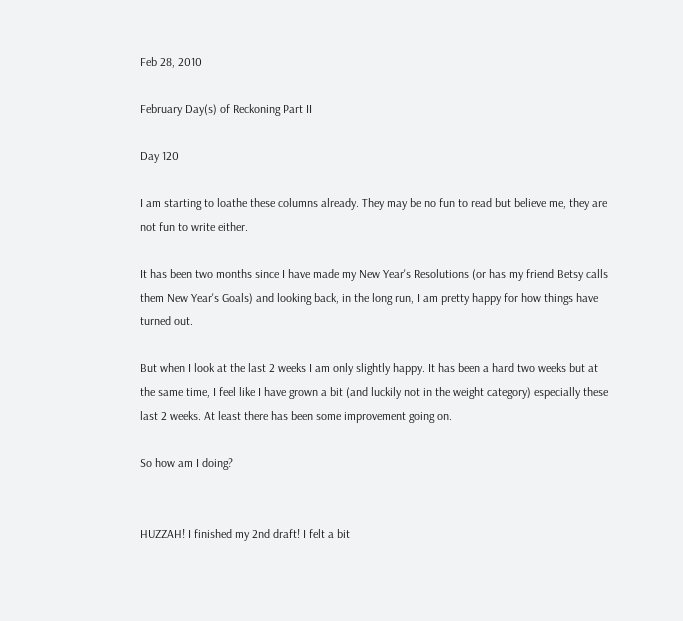Feb 28, 2010

February Day(s) of Reckoning Part II

Day 120

I am starting to loathe these columns already. They may be no fun to read but believe me, they are not fun to write either.

It has been two months since I have made my New Year's Resolutions (or has my friend Betsy calls them New Year's Goals) and looking back, in the long run, I am pretty happy for how things have turned out.

But when I look at the last 2 weeks I am only slightly happy. It has been a hard two weeks but at the same time, I feel like I have grown a bit (and luckily not in the weight category) especially these last 2 weeks. At least there has been some improvement going on.

So how am I doing?


HUZZAH! I finished my 2nd draft! I felt a bit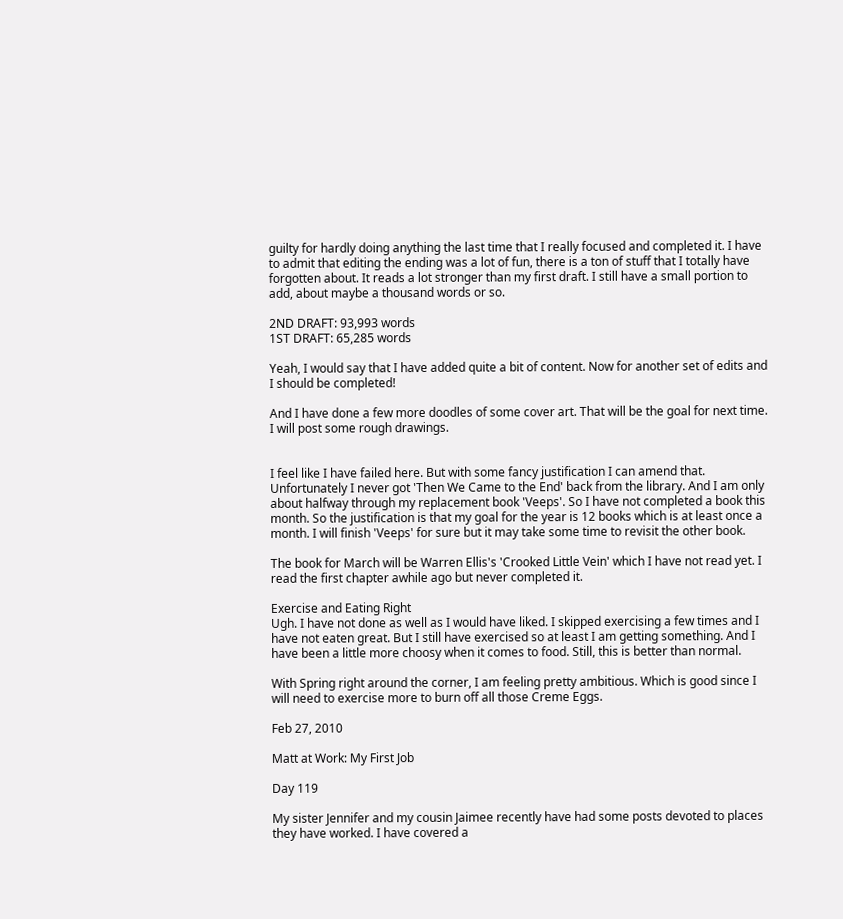guilty for hardly doing anything the last time that I really focused and completed it. I have to admit that editing the ending was a lot of fun, there is a ton of stuff that I totally have forgotten about. It reads a lot stronger than my first draft. I still have a small portion to add, about maybe a thousand words or so.

2ND DRAFT: 93,993 words
1ST DRAFT: 65,285 words

Yeah, I would say that I have added quite a bit of content. Now for another set of edits and I should be completed!

And I have done a few more doodles of some cover art. That will be the goal for next time. I will post some rough drawings.


I feel like I have failed here. But with some fancy justification I can amend that. Unfortunately I never got 'Then We Came to the End' back from the library. And I am only about halfway through my replacement book 'Veeps'. So I have not completed a book this month. So the justification is that my goal for the year is 12 books which is at least once a month. I will finish 'Veeps' for sure but it may take some time to revisit the other book.

The book for March will be Warren Ellis's 'Crooked Little Vein' which I have not read yet. I read the first chapter awhile ago but never completed it.

Exercise and Eating Right
Ugh. I have not done as well as I would have liked. I skipped exercising a few times and I have not eaten great. But I still have exercised so at least I am getting something. And I have been a little more choosy when it comes to food. Still, this is better than normal.

With Spring right around the corner, I am feeling pretty ambitious. Which is good since I will need to exercise more to burn off all those Creme Eggs.

Feb 27, 2010

Matt at Work: My First Job

Day 119

My sister Jennifer and my cousin Jaimee recently have had some posts devoted to places they have worked. I have covered a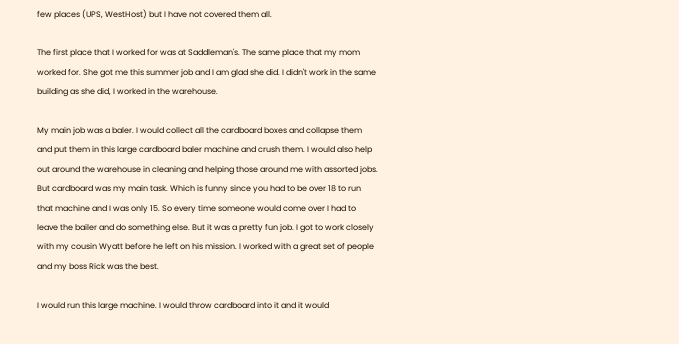few places (UPS, WestHost) but I have not covered them all.

The first place that I worked for was at Saddleman's. The same place that my mom worked for. She got me this summer job and I am glad she did. I didn't work in the same building as she did, I worked in the warehouse.

My main job was a baler. I would collect all the cardboard boxes and collapse them and put them in this large cardboard baler machine and crush them. I would also help out around the warehouse in cleaning and helping those around me with assorted jobs. But cardboard was my main task. Which is funny since you had to be over 18 to run that machine and I was only 15. So every time someone would come over I had to leave the bailer and do something else. But it was a pretty fun job. I got to work closely with my cousin Wyatt before he left on his mission. I worked with a great set of people and my boss Rick was the best.

I would run this large machine. I would throw cardboard into it and it would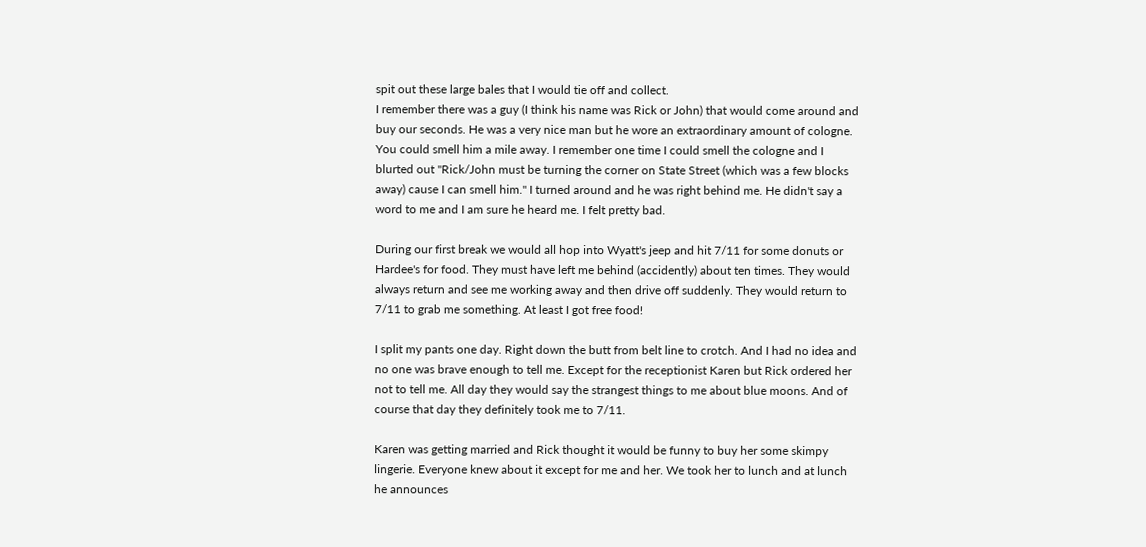spit out these large bales that I would tie off and collect.
I remember there was a guy (I think his name was Rick or John) that would come around and buy our seconds. He was a very nice man but he wore an extraordinary amount of cologne. You could smell him a mile away. I remember one time I could smell the cologne and I blurted out "Rick/John must be turning the corner on State Street (which was a few blocks away) cause I can smell him." I turned around and he was right behind me. He didn't say a word to me and I am sure he heard me. I felt pretty bad.

During our first break we would all hop into Wyatt's jeep and hit 7/11 for some donuts or Hardee's for food. They must have left me behind (accidently) about ten times. They would always return and see me working away and then drive off suddenly. They would return to 7/11 to grab me something. At least I got free food!

I split my pants one day. Right down the butt from belt line to crotch. And I had no idea and no one was brave enough to tell me. Except for the receptionist Karen but Rick ordered her not to tell me. All day they would say the strangest things to me about blue moons. And of course that day they definitely took me to 7/11.

Karen was getting married and Rick thought it would be funny to buy her some skimpy lingerie. Everyone knew about it except for me and her. We took her to lunch and at lunch he announces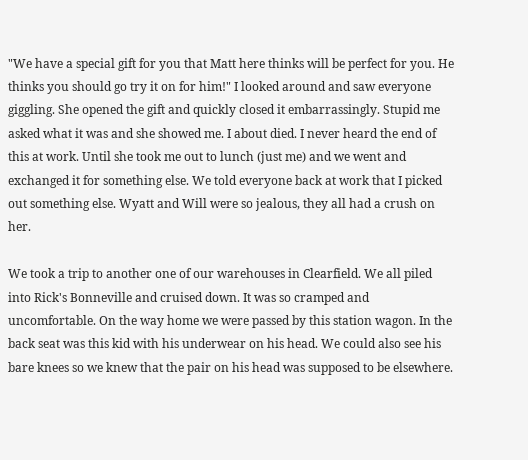"We have a special gift for you that Matt here thinks will be perfect for you. He thinks you should go try it on for him!" I looked around and saw everyone giggling. She opened the gift and quickly closed it embarrassingly. Stupid me asked what it was and she showed me. I about died. I never heard the end of this at work. Until she took me out to lunch (just me) and we went and exchanged it for something else. We told everyone back at work that I picked out something else. Wyatt and Will were so jealous, they all had a crush on her.

We took a trip to another one of our warehouses in Clearfield. We all piled into Rick's Bonneville and cruised down. It was so cramped and uncomfortable. On the way home we were passed by this station wagon. In the back seat was this kid with his underwear on his head. We could also see his bare knees so we knew that the pair on his head was supposed to be elsewhere.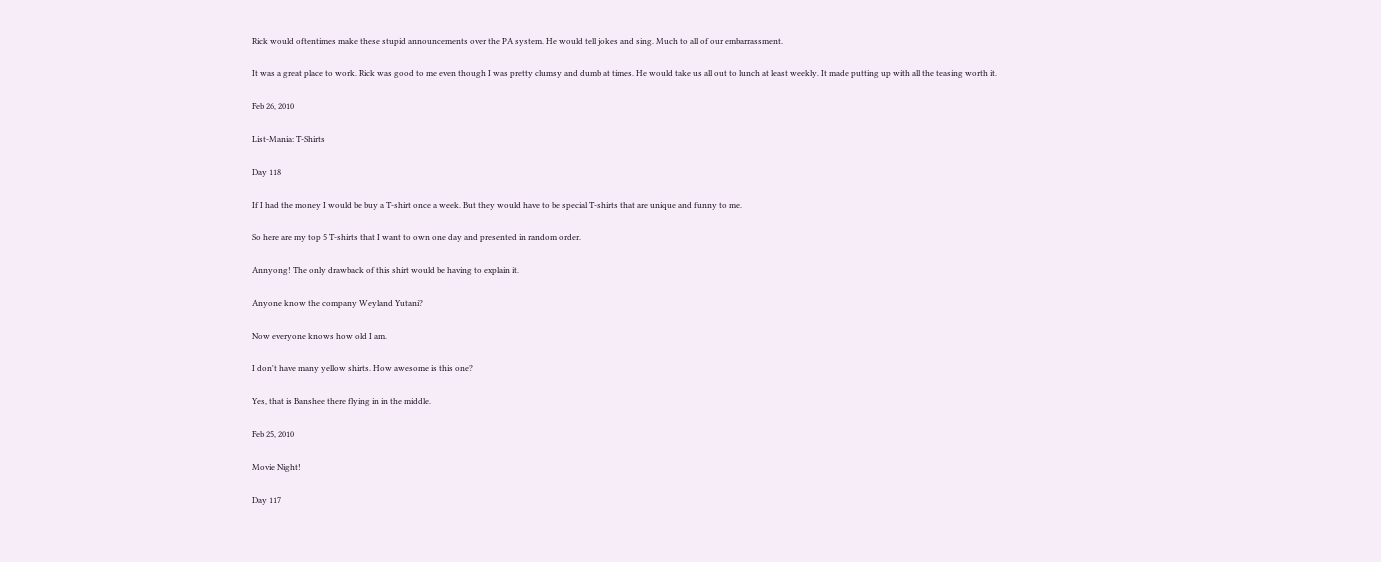Rick would oftentimes make these stupid announcements over the PA system. He would tell jokes and sing. Much to all of our embarrassment.

It was a great place to work. Rick was good to me even though I was pretty clumsy and dumb at times. He would take us all out to lunch at least weekly. It made putting up with all the teasing worth it.

Feb 26, 2010

List-Mania: T-Shirts

Day 118

If I had the money I would be buy a T-shirt once a week. But they would have to be special T-shirts that are unique and funny to me.

So here are my top 5 T-shirts that I want to own one day and presented in random order.

Annyong! The only drawback of this shirt would be having to explain it.

Anyone know the company Weyland Yutani?

Now everyone knows how old I am.

I don't have many yellow shirts. How awesome is this one?

Yes, that is Banshee there flying in in the middle.

Feb 25, 2010

Movie Night!

Day 117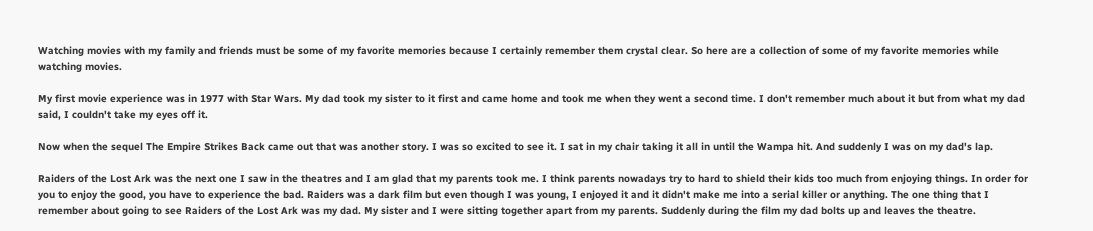Watching movies with my family and friends must be some of my favorite memories because I certainly remember them crystal clear. So here are a collection of some of my favorite memories while watching movies.

My first movie experience was in 1977 with Star Wars. My dad took my sister to it first and came home and took me when they went a second time. I don't remember much about it but from what my dad said, I couldn't take my eyes off it.

Now when the sequel The Empire Strikes Back came out that was another story. I was so excited to see it. I sat in my chair taking it all in until the Wampa hit. And suddenly I was on my dad's lap.

Raiders of the Lost Ark was the next one I saw in the theatres and I am glad that my parents took me. I think parents nowadays try to hard to shield their kids too much from enjoying things. In order for you to enjoy the good, you have to experience the bad. Raiders was a dark film but even though I was young, I enjoyed it and it didn't make me into a serial killer or anything. The one thing that I remember about going to see Raiders of the Lost Ark was my dad. My sister and I were sitting together apart from my parents. Suddenly during the film my dad bolts up and leaves the theatre.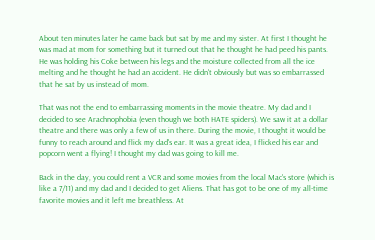About ten minutes later he came back but sat by me and my sister. At first I thought he was mad at mom for something but it turned out that he thought he had peed his pants. He was holding his Coke between his legs and the moisture collected from all the ice melting and he thought he had an accident. He didn't obviously but was so embarrassed that he sat by us instead of mom.

That was not the end to embarrassing moments in the movie theatre. My dad and I decided to see Arachnophobia (even though we both HATE spiders). We saw it at a dollar theatre and there was only a few of us in there. During the movie, I thought it would be funny to reach around and flick my dad's ear. It was a great idea, I flicked his ear and popcorn went a flying! I thought my dad was going to kill me.

Back in the day, you could rent a VCR and some movies from the local Mac's store (which is like a 7/11) and my dad and I decided to get Aliens. That has got to be one of my all-time favorite movies and it left me breathless. At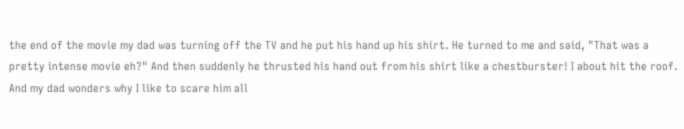the end of the movie my dad was turning off the TV and he put his hand up his shirt. He turned to me and said, "That was a pretty intense movie eh?" And then suddenly he thrusted his hand out from his shirt like a chestburster! I about hit the roof. And my dad wonders why I like to scare him all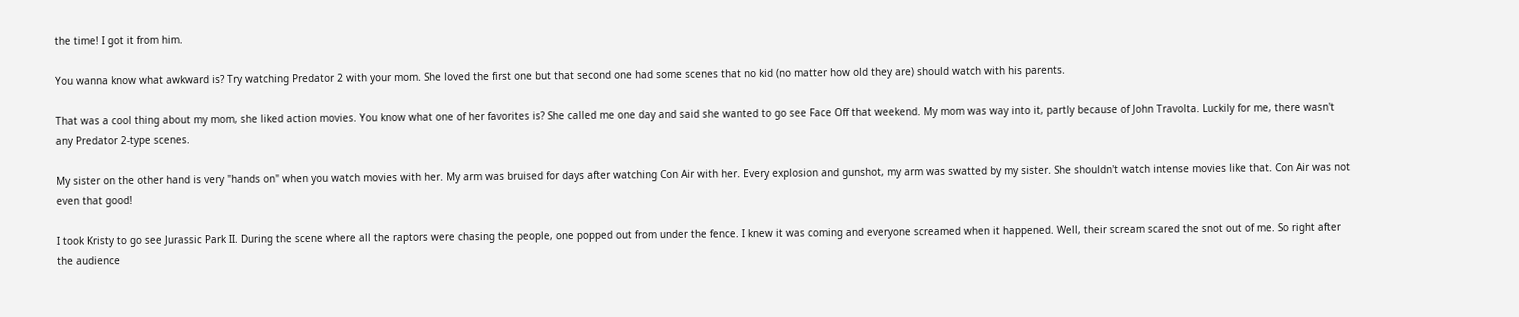the time! I got it from him.

You wanna know what awkward is? Try watching Predator 2 with your mom. She loved the first one but that second one had some scenes that no kid (no matter how old they are) should watch with his parents.

That was a cool thing about my mom, she liked action movies. You know what one of her favorites is? She called me one day and said she wanted to go see Face Off that weekend. My mom was way into it, partly because of John Travolta. Luckily for me, there wasn't any Predator 2-type scenes.

My sister on the other hand is very "hands on" when you watch movies with her. My arm was bruised for days after watching Con Air with her. Every explosion and gunshot, my arm was swatted by my sister. She shouldn't watch intense movies like that. Con Air was not even that good!

I took Kristy to go see Jurassic Park II. During the scene where all the raptors were chasing the people, one popped out from under the fence. I knew it was coming and everyone screamed when it happened. Well, their scream scared the snot out of me. So right after the audience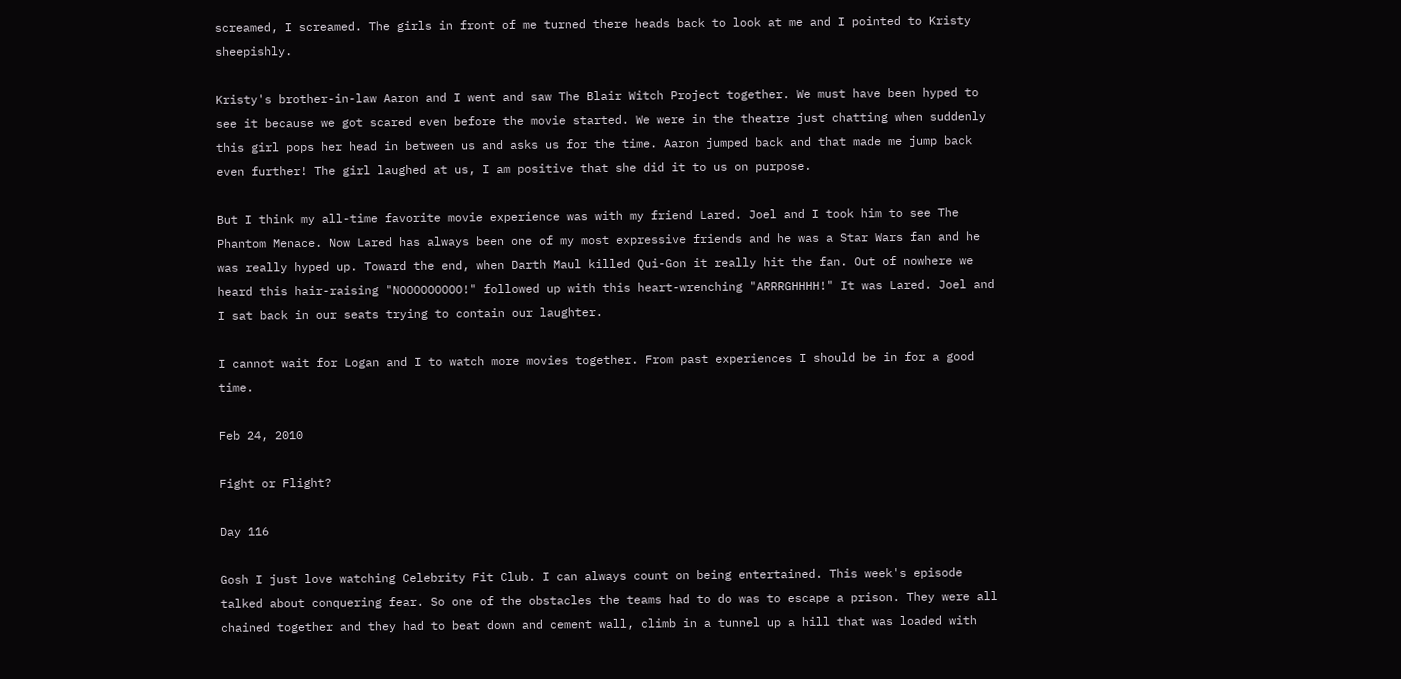screamed, I screamed. The girls in front of me turned there heads back to look at me and I pointed to Kristy sheepishly.

Kristy's brother-in-law Aaron and I went and saw The Blair Witch Project together. We must have been hyped to see it because we got scared even before the movie started. We were in the theatre just chatting when suddenly this girl pops her head in between us and asks us for the time. Aaron jumped back and that made me jump back even further! The girl laughed at us, I am positive that she did it to us on purpose.

But I think my all-time favorite movie experience was with my friend Lared. Joel and I took him to see The Phantom Menace. Now Lared has always been one of my most expressive friends and he was a Star Wars fan and he was really hyped up. Toward the end, when Darth Maul killed Qui-Gon it really hit the fan. Out of nowhere we heard this hair-raising "NOOOOOOOOO!" followed up with this heart-wrenching "ARRRGHHHH!" It was Lared. Joel and I sat back in our seats trying to contain our laughter.

I cannot wait for Logan and I to watch more movies together. From past experiences I should be in for a good time.

Feb 24, 2010

Fight or Flight?

Day 116

Gosh I just love watching Celebrity Fit Club. I can always count on being entertained. This week's episode talked about conquering fear. So one of the obstacles the teams had to do was to escape a prison. They were all chained together and they had to beat down and cement wall, climb in a tunnel up a hill that was loaded with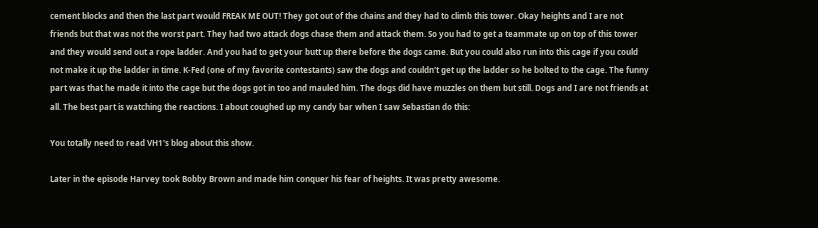cement blocks and then the last part would FREAK ME OUT! They got out of the chains and they had to climb this tower. Okay heights and I are not friends but that was not the worst part. They had two attack dogs chase them and attack them. So you had to get a teammate up on top of this tower and they would send out a rope ladder. And you had to get your butt up there before the dogs came. But you could also run into this cage if you could not make it up the ladder in time. K-Fed (one of my favorite contestants) saw the dogs and couldn't get up the ladder so he bolted to the cage. The funny part was that he made it into the cage but the dogs got in too and mauled him. The dogs did have muzzles on them but still. Dogs and I are not friends at all. The best part is watching the reactions. I about coughed up my candy bar when I saw Sebastian do this:

You totally need to read VH1's blog about this show.

Later in the episode Harvey took Bobby Brown and made him conquer his fear of heights. It was pretty awesome.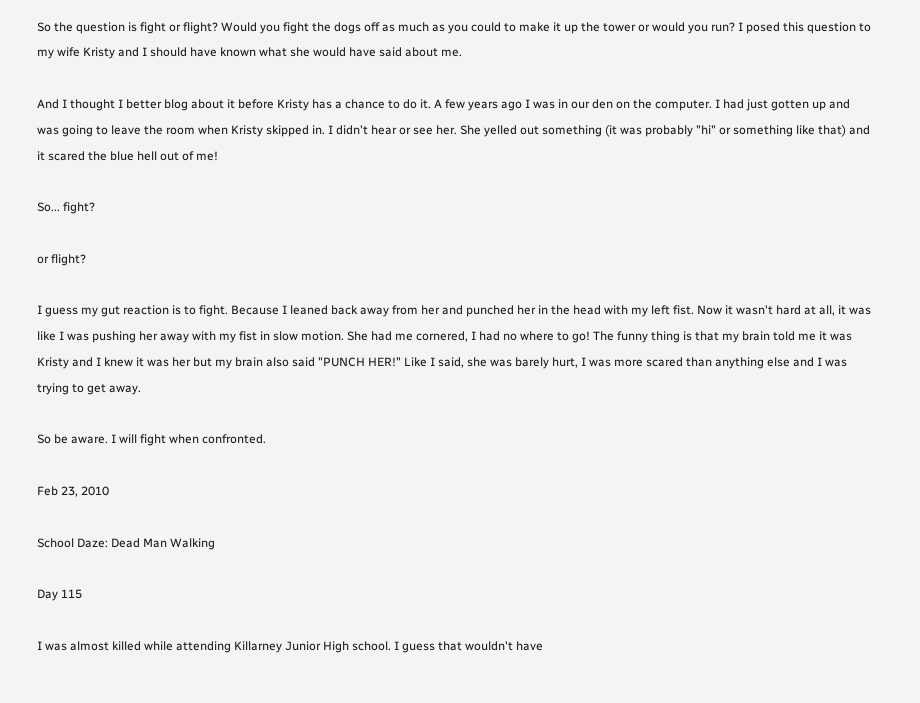So the question is fight or flight? Would you fight the dogs off as much as you could to make it up the tower or would you run? I posed this question to my wife Kristy and I should have known what she would have said about me.

And I thought I better blog about it before Kristy has a chance to do it. A few years ago I was in our den on the computer. I had just gotten up and was going to leave the room when Kristy skipped in. I didn't hear or see her. She yelled out something (it was probably "hi" or something like that) and it scared the blue hell out of me!

So... fight?

or flight?

I guess my gut reaction is to fight. Because I leaned back away from her and punched her in the head with my left fist. Now it wasn't hard at all, it was like I was pushing her away with my fist in slow motion. She had me cornered, I had no where to go! The funny thing is that my brain told me it was Kristy and I knew it was her but my brain also said "PUNCH HER!" Like I said, she was barely hurt, I was more scared than anything else and I was trying to get away.

So be aware. I will fight when confronted.

Feb 23, 2010

School Daze: Dead Man Walking

Day 115

I was almost killed while attending Killarney Junior High school. I guess that wouldn't have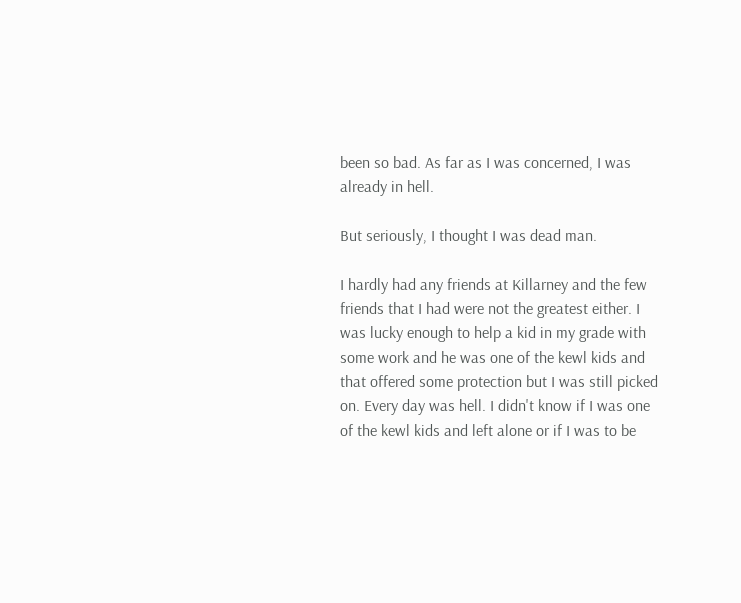been so bad. As far as I was concerned, I was already in hell.

But seriously, I thought I was dead man.

I hardly had any friends at Killarney and the few friends that I had were not the greatest either. I was lucky enough to help a kid in my grade with some work and he was one of the kewl kids and that offered some protection but I was still picked on. Every day was hell. I didn't know if I was one of the kewl kids and left alone or if I was to be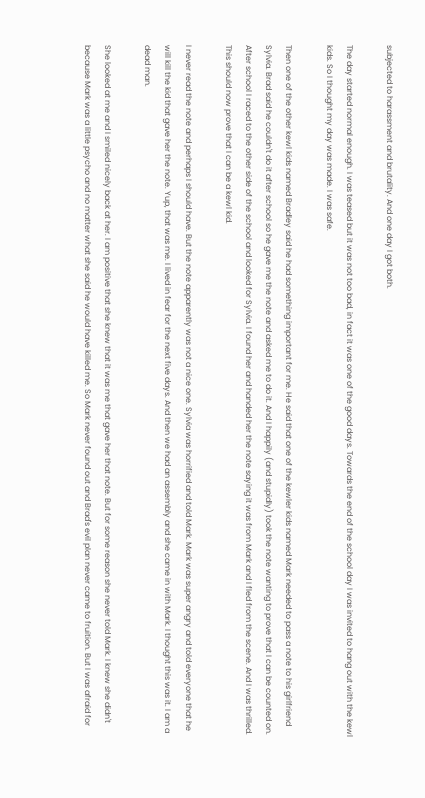subjected to harassment and brutality. And one day I got both.

The day started normal enough. I was teased but it was not too bad, in fact it was one of the good days. Towards the end of the school day I was invited to hang out with the kewl kids. So I thought my day was made. I was safe.

Then one of the other kewl kids named Bradley said he had something important for me. He said that one of the kewler kids named Mark needed to pass a note to his girlfriend Sylvia. Brad said he couldn't do it after school so he gave me the note and asked me to do it. And I happily (and stupidly) took the note wanting to prove that I can be counted on. After school I raced to the other side of the school and looked for Sylvia. I found her and handed her the note saying it was from Mark and I fled from the scene. And I was thrilled. This should now prove that I can be a kewl kid.

I never read the note and perhaps I should have. But the note apparently was not a nice one. Sylvia was horrified and told Mark. Mark was super angry and told everyone that he will kill the kid that gave her the note. Yup, that was me. I lived in fear for the next five days. And then we had an assembly and she came in with Mark. I thought this was it. I am a dead man.

She looked at me and I smiled nicely back at her. I am positive that she knew that it was me that gave her that note. But for some reason she never told Mark. I knew she didn't because Mark was a little psycho and no matter what she said he would have killed me. So Mark never found out and Brad's evil plan never came to fruition. But I was afraid for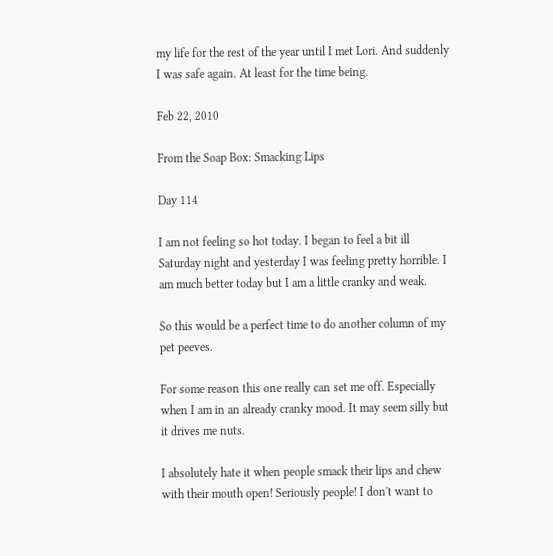my life for the rest of the year until I met Lori. And suddenly I was safe again. At least for the time being.

Feb 22, 2010

From the Soap Box: Smacking Lips

Day 114

I am not feeling so hot today. I began to feel a bit ill Saturday night and yesterday I was feeling pretty horrible. I am much better today but I am a little cranky and weak.

So this would be a perfect time to do another column of my pet peeves.

For some reason this one really can set me off. Especially when I am in an already cranky mood. It may seem silly but it drives me nuts.

I absolutely hate it when people smack their lips and chew with their mouth open! Seriously people! I don't want to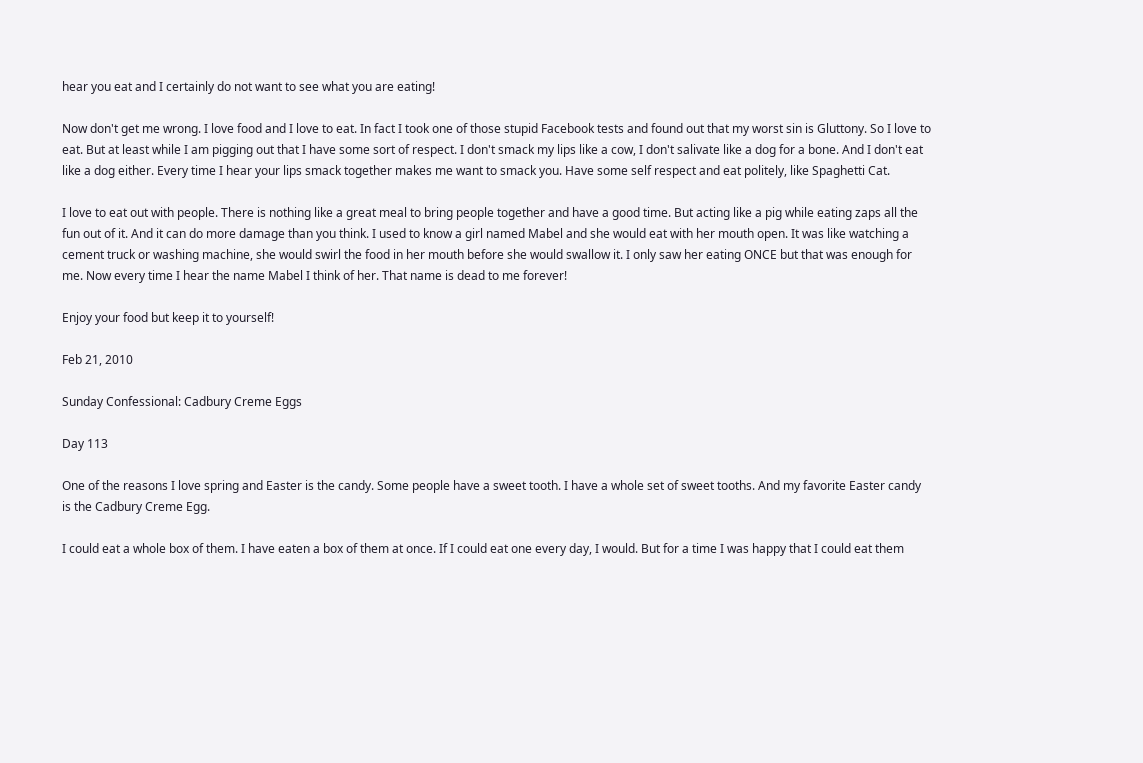hear you eat and I certainly do not want to see what you are eating!

Now don't get me wrong. I love food and I love to eat. In fact I took one of those stupid Facebook tests and found out that my worst sin is Gluttony. So I love to eat. But at least while I am pigging out that I have some sort of respect. I don't smack my lips like a cow, I don't salivate like a dog for a bone. And I don't eat like a dog either. Every time I hear your lips smack together makes me want to smack you. Have some self respect and eat politely, like Spaghetti Cat.

I love to eat out with people. There is nothing like a great meal to bring people together and have a good time. But acting like a pig while eating zaps all the fun out of it. And it can do more damage than you think. I used to know a girl named Mabel and she would eat with her mouth open. It was like watching a cement truck or washing machine, she would swirl the food in her mouth before she would swallow it. I only saw her eating ONCE but that was enough for me. Now every time I hear the name Mabel I think of her. That name is dead to me forever!

Enjoy your food but keep it to yourself!

Feb 21, 2010

Sunday Confessional: Cadbury Creme Eggs

Day 113

One of the reasons I love spring and Easter is the candy. Some people have a sweet tooth. I have a whole set of sweet tooths. And my favorite Easter candy is the Cadbury Creme Egg.

I could eat a whole box of them. I have eaten a box of them at once. If I could eat one every day, I would. But for a time I was happy that I could eat them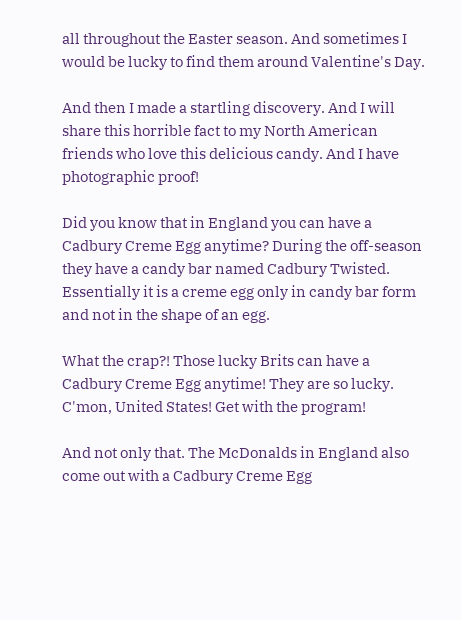all throughout the Easter season. And sometimes I would be lucky to find them around Valentine's Day.

And then I made a startling discovery. And I will share this horrible fact to my North American friends who love this delicious candy. And I have photographic proof!

Did you know that in England you can have a Cadbury Creme Egg anytime? During the off-season they have a candy bar named Cadbury Twisted. Essentially it is a creme egg only in candy bar form and not in the shape of an egg.

What the crap?! Those lucky Brits can have a Cadbury Creme Egg anytime! They are so lucky. C'mon, United States! Get with the program!

And not only that. The McDonalds in England also come out with a Cadbury Creme Egg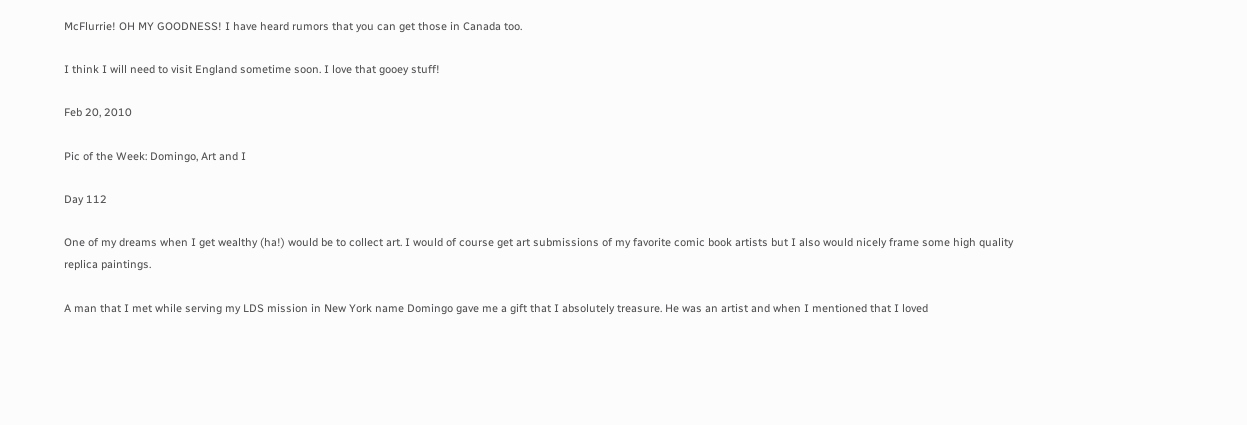McFlurrie! OH MY GOODNESS! I have heard rumors that you can get those in Canada too.

I think I will need to visit England sometime soon. I love that gooey stuff!

Feb 20, 2010

Pic of the Week: Domingo, Art and I

Day 112

One of my dreams when I get wealthy (ha!) would be to collect art. I would of course get art submissions of my favorite comic book artists but I also would nicely frame some high quality replica paintings.

A man that I met while serving my LDS mission in New York name Domingo gave me a gift that I absolutely treasure. He was an artist and when I mentioned that I loved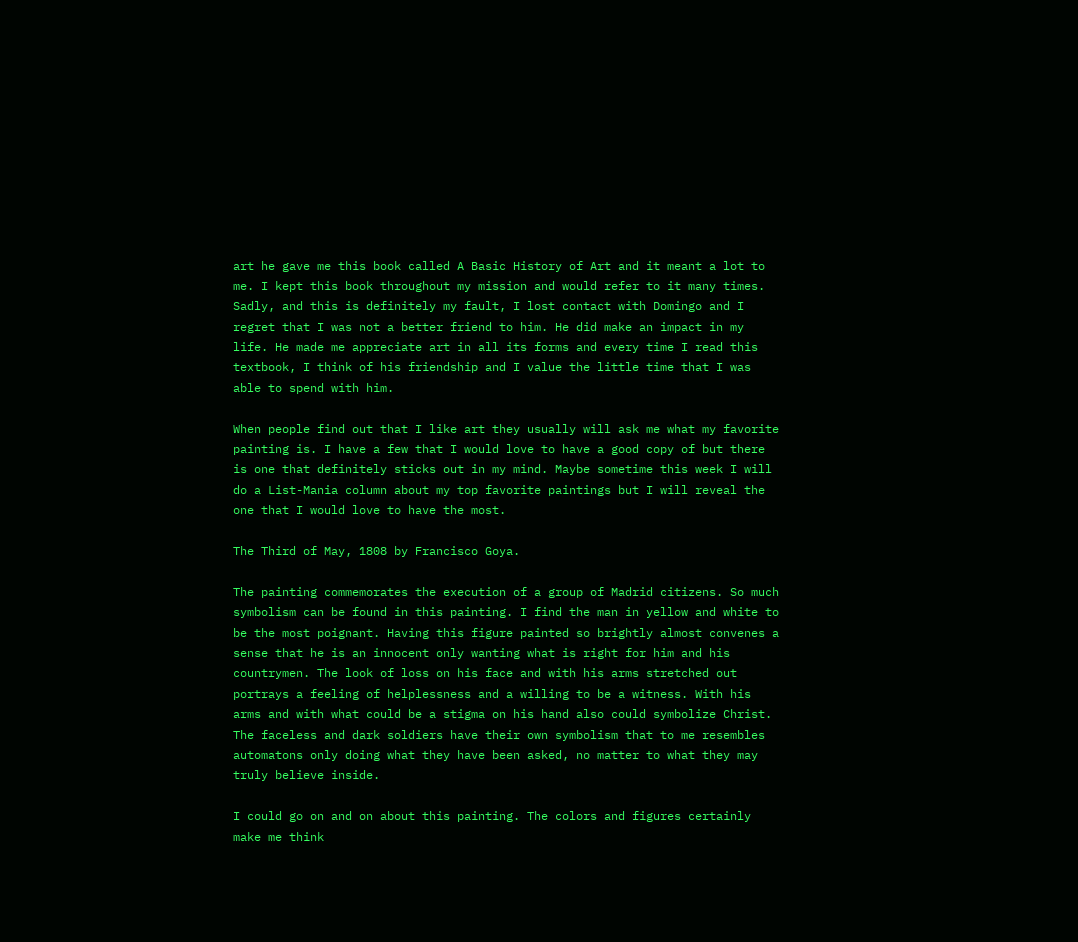art he gave me this book called A Basic History of Art and it meant a lot to me. I kept this book throughout my mission and would refer to it many times. Sadly, and this is definitely my fault, I lost contact with Domingo and I regret that I was not a better friend to him. He did make an impact in my life. He made me appreciate art in all its forms and every time I read this textbook, I think of his friendship and I value the little time that I was able to spend with him.

When people find out that I like art they usually will ask me what my favorite painting is. I have a few that I would love to have a good copy of but there is one that definitely sticks out in my mind. Maybe sometime this week I will do a List-Mania column about my top favorite paintings but I will reveal the one that I would love to have the most.

The Third of May, 1808 by Francisco Goya.

The painting commemorates the execution of a group of Madrid citizens. So much symbolism can be found in this painting. I find the man in yellow and white to be the most poignant. Having this figure painted so brightly almost convenes a sense that he is an innocent only wanting what is right for him and his countrymen. The look of loss on his face and with his arms stretched out portrays a feeling of helplessness and a willing to be a witness. With his arms and with what could be a stigma on his hand also could symbolize Christ. The faceless and dark soldiers have their own symbolism that to me resembles automatons only doing what they have been asked, no matter to what they may truly believe inside.

I could go on and on about this painting. The colors and figures certainly make me think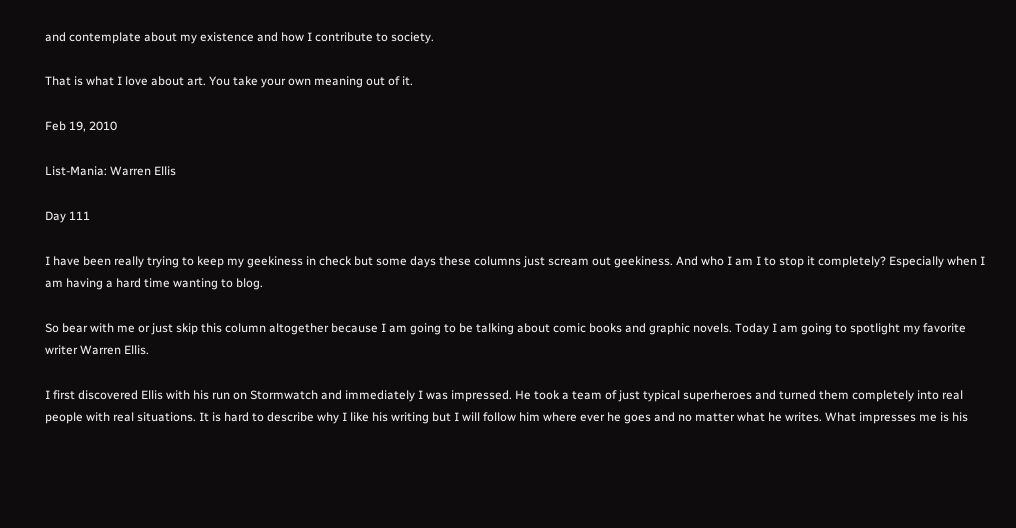and contemplate about my existence and how I contribute to society.

That is what I love about art. You take your own meaning out of it.

Feb 19, 2010

List-Mania: Warren Ellis

Day 111

I have been really trying to keep my geekiness in check but some days these columns just scream out geekiness. And who I am I to stop it completely? Especially when I am having a hard time wanting to blog.

So bear with me or just skip this column altogether because I am going to be talking about comic books and graphic novels. Today I am going to spotlight my favorite writer Warren Ellis.

I first discovered Ellis with his run on Stormwatch and immediately I was impressed. He took a team of just typical superheroes and turned them completely into real people with real situations. It is hard to describe why I like his writing but I will follow him where ever he goes and no matter what he writes. What impresses me is his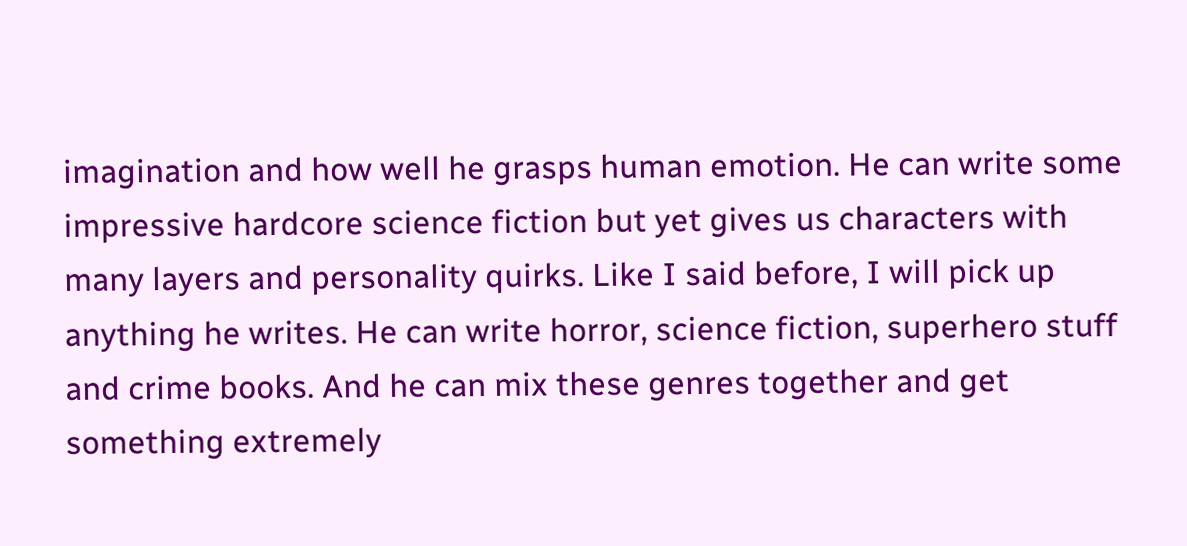imagination and how well he grasps human emotion. He can write some impressive hardcore science fiction but yet gives us characters with many layers and personality quirks. Like I said before, I will pick up anything he writes. He can write horror, science fiction, superhero stuff and crime books. And he can mix these genres together and get something extremely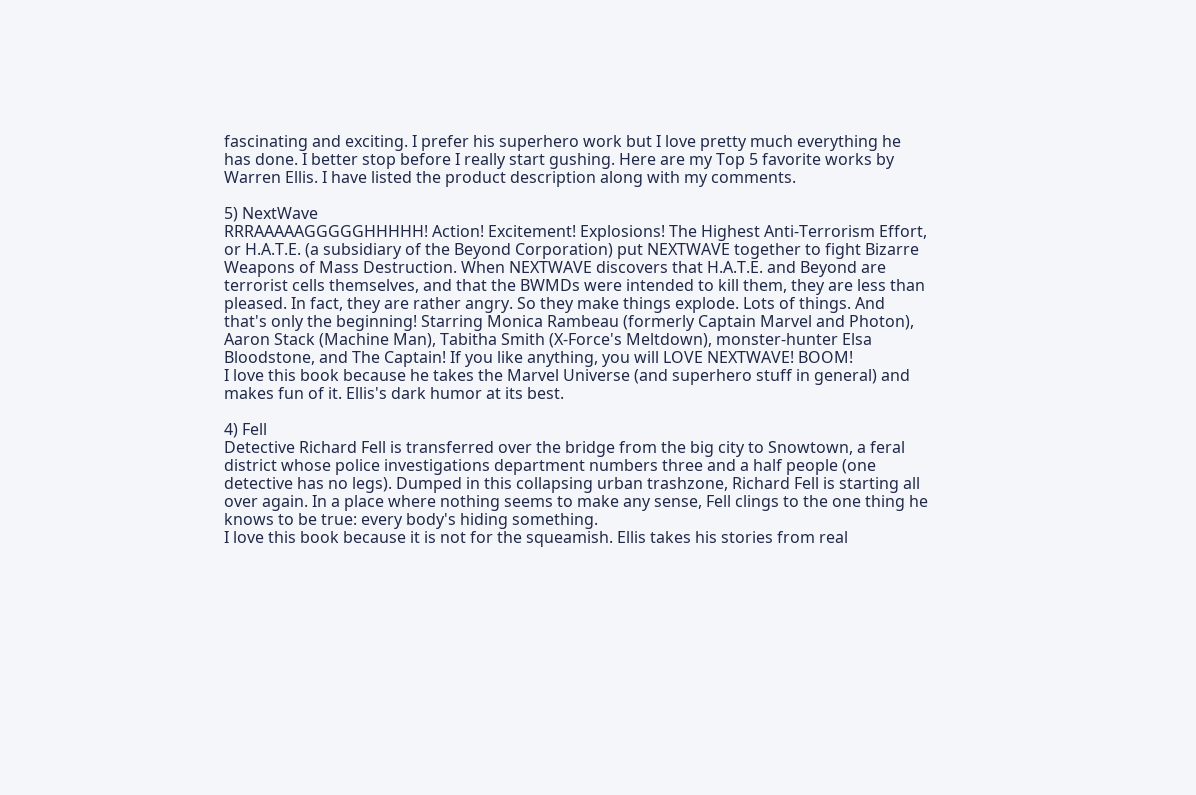fascinating and exciting. I prefer his superhero work but I love pretty much everything he has done. I better stop before I really start gushing. Here are my Top 5 favorite works by Warren Ellis. I have listed the product description along with my comments.

5) NextWave
RRRAAAAAGGGGGHHHHH! Action! Excitement! Explosions! The Highest Anti-Terrorism Effort, or H.A.T.E. (a subsidiary of the Beyond Corporation) put NEXTWAVE together to fight Bizarre Weapons of Mass Destruction. When NEXTWAVE discovers that H.A.T.E. and Beyond are terrorist cells themselves, and that the BWMDs were intended to kill them, they are less than pleased. In fact, they are rather angry. So they make things explode. Lots of things. And that's only the beginning! Starring Monica Rambeau (formerly Captain Marvel and Photon), Aaron Stack (Machine Man), Tabitha Smith (X-Force's Meltdown), monster-hunter Elsa Bloodstone, and The Captain! If you like anything, you will LOVE NEXTWAVE! BOOM!
I love this book because he takes the Marvel Universe (and superhero stuff in general) and makes fun of it. Ellis's dark humor at its best.

4) Fell
Detective Richard Fell is transferred over the bridge from the big city to Snowtown, a feral district whose police investigations department numbers three and a half people (one detective has no legs). Dumped in this collapsing urban trashzone, Richard Fell is starting all over again. In a place where nothing seems to make any sense, Fell clings to the one thing he knows to be true: every body's hiding something.
I love this book because it is not for the squeamish. Ellis takes his stories from real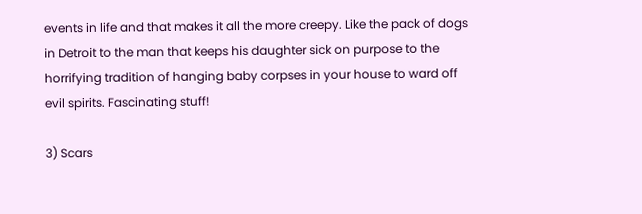events in life and that makes it all the more creepy. Like the pack of dogs in Detroit to the man that keeps his daughter sick on purpose to the horrifying tradition of hanging baby corpses in your house to ward off evil spirits. Fascinating stuff!

3) Scars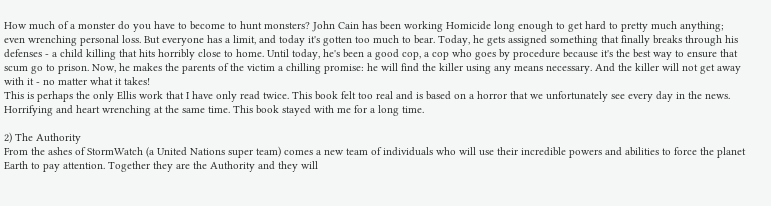How much of a monster do you have to become to hunt monsters? John Cain has been working Homicide long enough to get hard to pretty much anything; even wrenching personal loss. But everyone has a limit, and today it's gotten too much to bear. Today, he gets assigned something that finally breaks through his defenses - a child killing that hits horribly close to home. Until today, he's been a good cop, a cop who goes by procedure because it's the best way to ensure that scum go to prison. Now, he makes the parents of the victim a chilling promise: he will find the killer using any means necessary. And the killer will not get away with it - no matter what it takes!
This is perhaps the only Ellis work that I have only read twice. This book felt too real and is based on a horror that we unfortunately see every day in the news. Horrifying and heart wrenching at the same time. This book stayed with me for a long time.

2) The Authority
From the ashes of StormWatch (a United Nations super team) comes a new team of individuals who will use their incredible powers and abilities to force the planet Earth to pay attention. Together they are the Authority and they will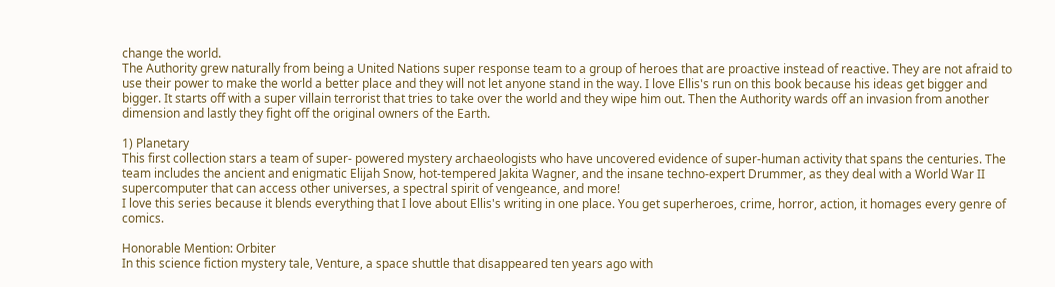change the world.
The Authority grew naturally from being a United Nations super response team to a group of heroes that are proactive instead of reactive. They are not afraid to use their power to make the world a better place and they will not let anyone stand in the way. I love Ellis's run on this book because his ideas get bigger and bigger. It starts off with a super villain terrorist that tries to take over the world and they wipe him out. Then the Authority wards off an invasion from another dimension and lastly they fight off the original owners of the Earth.

1) Planetary
This first collection stars a team of super- powered mystery archaeologists who have uncovered evidence of super-human activity that spans the centuries. The team includes the ancient and enigmatic Elijah Snow, hot-tempered Jakita Wagner, and the insane techno-expert Drummer, as they deal with a World War II supercomputer that can access other universes, a spectral spirit of vengeance, and more!
I love this series because it blends everything that I love about Ellis's writing in one place. You get superheroes, crime, horror, action, it homages every genre of comics.

Honorable Mention: Orbiter
In this science fiction mystery tale, Venture, a space shuttle that disappeared ten years ago with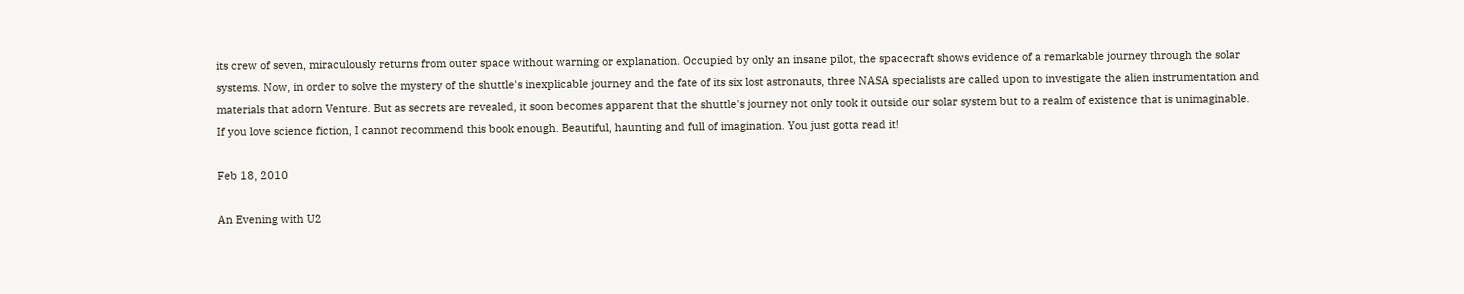its crew of seven, miraculously returns from outer space without warning or explanation. Occupied by only an insane pilot, the spacecraft shows evidence of a remarkable journey through the solar systems. Now, in order to solve the mystery of the shuttle's inexplicable journey and the fate of its six lost astronauts, three NASA specialists are called upon to investigate the alien instrumentation and materials that adorn Venture. But as secrets are revealed, it soon becomes apparent that the shuttle's journey not only took it outside our solar system but to a realm of existence that is unimaginable.
If you love science fiction, I cannot recommend this book enough. Beautiful, haunting and full of imagination. You just gotta read it!

Feb 18, 2010

An Evening with U2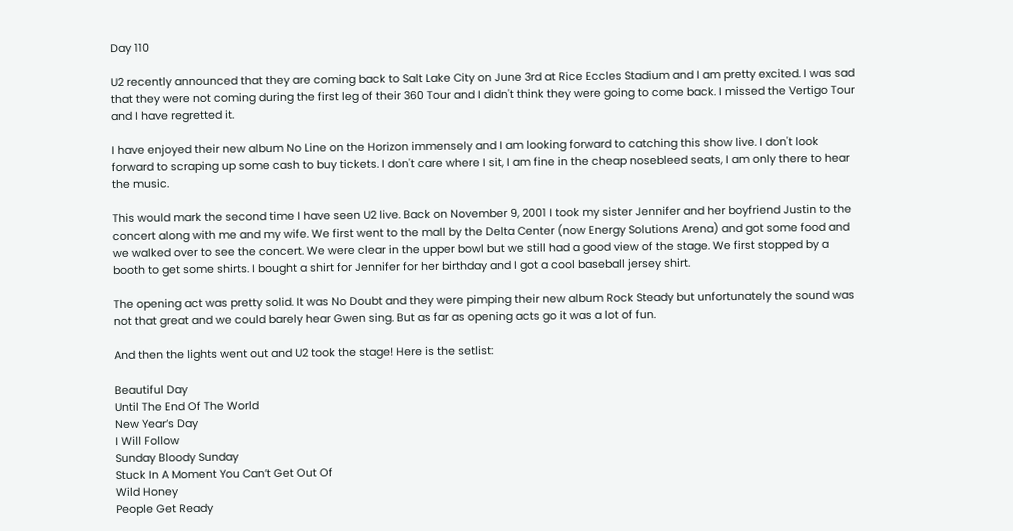Day 110

U2 recently announced that they are coming back to Salt Lake City on June 3rd at Rice Eccles Stadium and I am pretty excited. I was sad that they were not coming during the first leg of their 360 Tour and I didn't think they were going to come back. I missed the Vertigo Tour and I have regretted it.

I have enjoyed their new album No Line on the Horizon immensely and I am looking forward to catching this show live. I don't look forward to scraping up some cash to buy tickets. I don't care where I sit, I am fine in the cheap nosebleed seats, I am only there to hear the music.

This would mark the second time I have seen U2 live. Back on November 9, 2001 I took my sister Jennifer and her boyfriend Justin to the concert along with me and my wife. We first went to the mall by the Delta Center (now Energy Solutions Arena) and got some food and we walked over to see the concert. We were clear in the upper bowl but we still had a good view of the stage. We first stopped by a booth to get some shirts. I bought a shirt for Jennifer for her birthday and I got a cool baseball jersey shirt.

The opening act was pretty solid. It was No Doubt and they were pimping their new album Rock Steady but unfortunately the sound was not that great and we could barely hear Gwen sing. But as far as opening acts go it was a lot of fun.

And then the lights went out and U2 took the stage! Here is the setlist:

Beautiful Day
Until The End Of The World
New Year’s Day
I Will Follow
Sunday Bloody Sunday
Stuck In A Moment You Can’t Get Out Of
Wild Honey
People Get Ready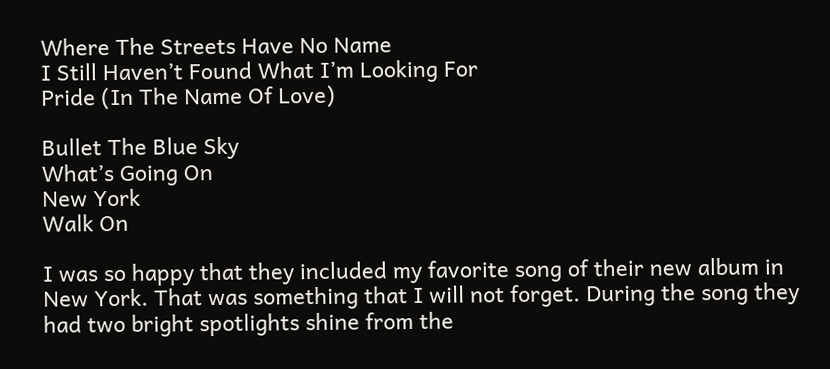Where The Streets Have No Name
I Still Haven’t Found What I’m Looking For
Pride (In The Name Of Love)

Bullet The Blue Sky
What’s Going On
New York
Walk On

I was so happy that they included my favorite song of their new album in New York. That was something that I will not forget. During the song they had two bright spotlights shine from the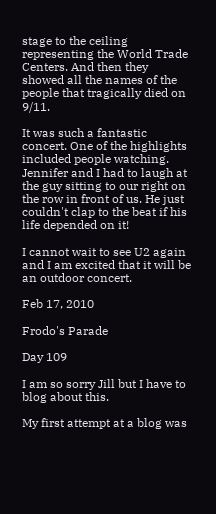stage to the ceiling representing the World Trade Centers. And then they showed all the names of the people that tragically died on 9/11.

It was such a fantastic concert. One of the highlights included people watching. Jennifer and I had to laugh at the guy sitting to our right on the row in front of us. He just couldn't clap to the beat if his life depended on it!

I cannot wait to see U2 again and I am excited that it will be an outdoor concert.

Feb 17, 2010

Frodo's Parade

Day 109

I am so sorry Jill but I have to blog about this.

My first attempt at a blog was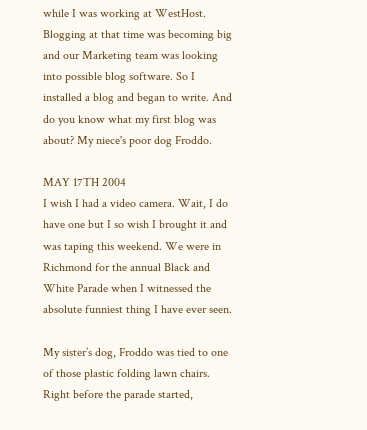while I was working at WestHost. Blogging at that time was becoming big and our Marketing team was looking into possible blog software. So I installed a blog and began to write. And do you know what my first blog was about? My niece's poor dog Froddo.

MAY 17TH 2004
I wish I had a video camera. Wait, I do have one but I so wish I brought it and was taping this weekend. We were in Richmond for the annual Black and White Parade when I witnessed the absolute funniest thing I have ever seen.

My sister’s dog, Froddo was tied to one of those plastic folding lawn chairs. Right before the parade started,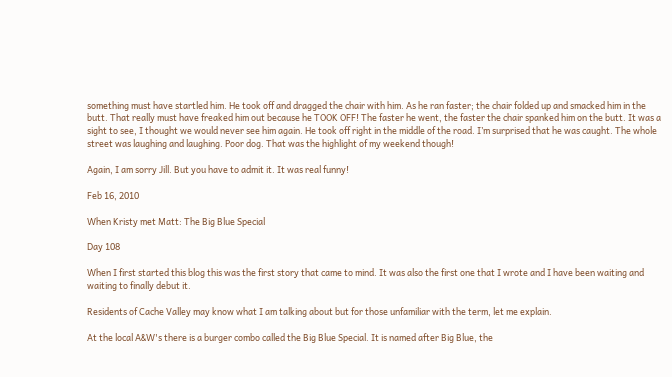something must have startled him. He took off and dragged the chair with him. As he ran faster; the chair folded up and smacked him in the butt. That really must have freaked him out because he TOOK OFF! The faster he went, the faster the chair spanked him on the butt. It was a sight to see, I thought we would never see him again. He took off right in the middle of the road. I’m surprised that he was caught. The whole street was laughing and laughing. Poor dog. That was the highlight of my weekend though!

Again, I am sorry Jill. But you have to admit it. It was real funny!

Feb 16, 2010

When Kristy met Matt: The Big Blue Special

Day 108

When I first started this blog this was the first story that came to mind. It was also the first one that I wrote and I have been waiting and waiting to finally debut it.

Residents of Cache Valley may know what I am talking about but for those unfamiliar with the term, let me explain.

At the local A&W's there is a burger combo called the Big Blue Special. It is named after Big Blue, the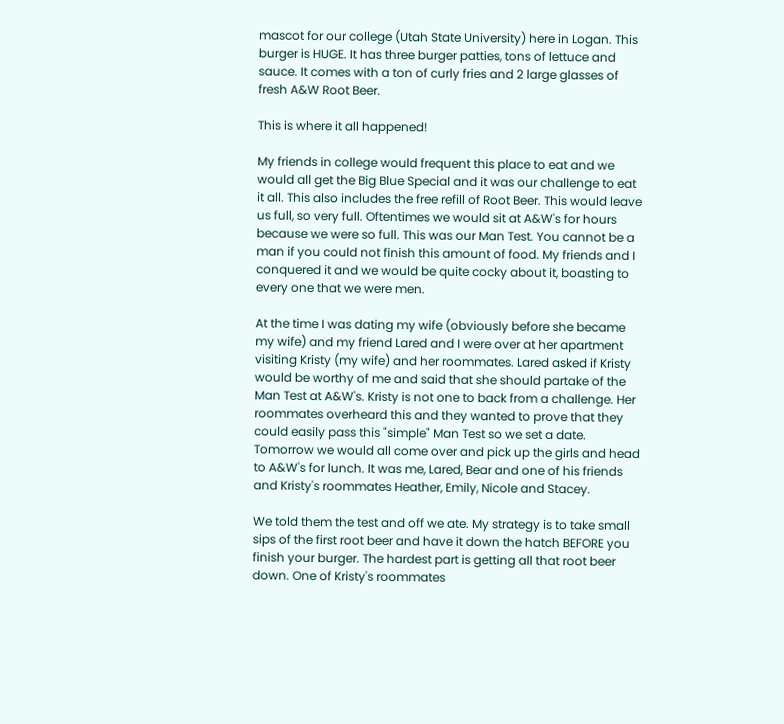mascot for our college (Utah State University) here in Logan. This burger is HUGE. It has three burger patties, tons of lettuce and sauce. It comes with a ton of curly fries and 2 large glasses of fresh A&W Root Beer.

This is where it all happened!

My friends in college would frequent this place to eat and we would all get the Big Blue Special and it was our challenge to eat it all. This also includes the free refill of Root Beer. This would leave us full, so very full. Oftentimes we would sit at A&W's for hours because we were so full. This was our Man Test. You cannot be a man if you could not finish this amount of food. My friends and I conquered it and we would be quite cocky about it, boasting to every one that we were men.

At the time I was dating my wife (obviously before she became my wife) and my friend Lared and I were over at her apartment visiting Kristy (my wife) and her roommates. Lared asked if Kristy would be worthy of me and said that she should partake of the Man Test at A&W's. Kristy is not one to back from a challenge. Her roommates overheard this and they wanted to prove that they could easily pass this "simple" Man Test so we set a date. Tomorrow we would all come over and pick up the girls and head to A&W's for lunch. It was me, Lared, Bear and one of his friends and Kristy's roommates Heather, Emily, Nicole and Stacey.

We told them the test and off we ate. My strategy is to take small sips of the first root beer and have it down the hatch BEFORE you finish your burger. The hardest part is getting all that root beer down. One of Kristy's roommates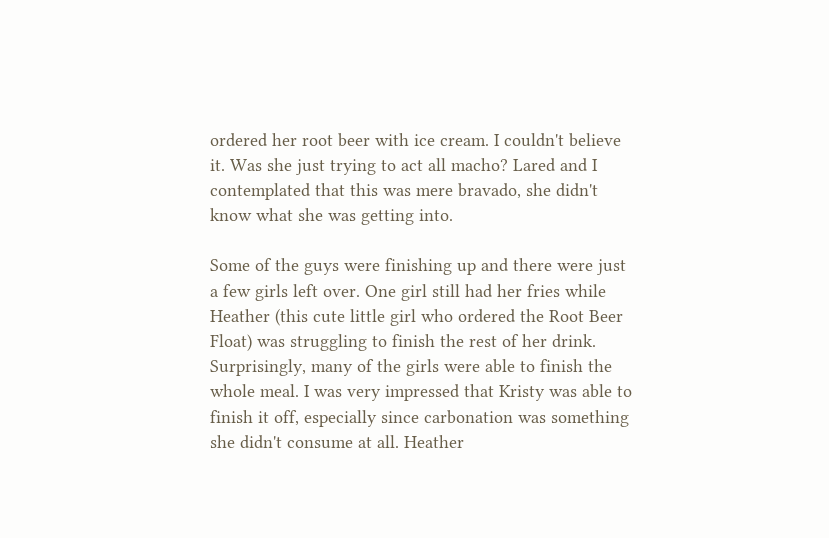ordered her root beer with ice cream. I couldn't believe it. Was she just trying to act all macho? Lared and I contemplated that this was mere bravado, she didn't know what she was getting into.

Some of the guys were finishing up and there were just a few girls left over. One girl still had her fries while Heather (this cute little girl who ordered the Root Beer Float) was struggling to finish the rest of her drink. Surprisingly, many of the girls were able to finish the whole meal. I was very impressed that Kristy was able to finish it off, especially since carbonation was something she didn't consume at all. Heather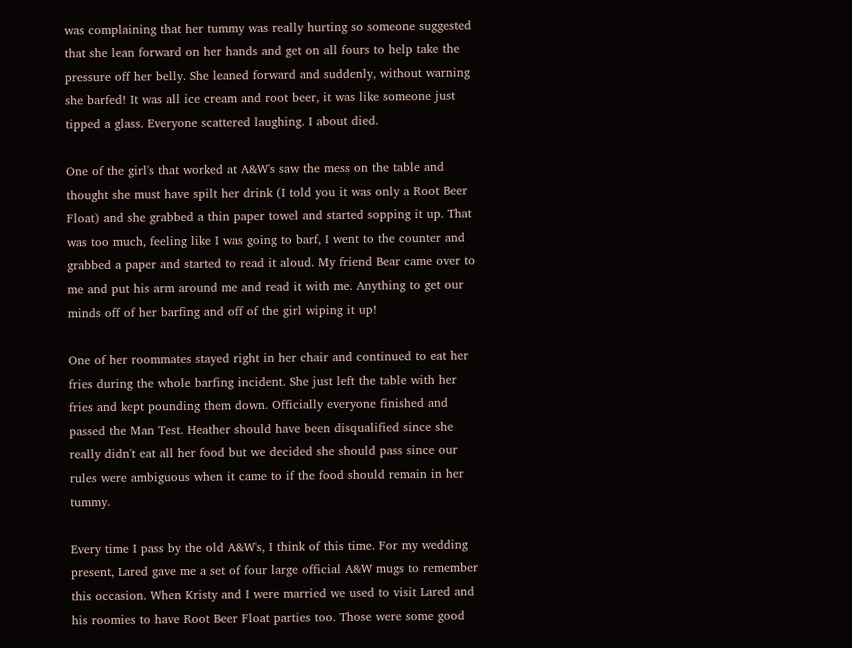was complaining that her tummy was really hurting so someone suggested that she lean forward on her hands and get on all fours to help take the pressure off her belly. She leaned forward and suddenly, without warning she barfed! It was all ice cream and root beer, it was like someone just tipped a glass. Everyone scattered laughing. I about died.

One of the girl's that worked at A&W's saw the mess on the table and thought she must have spilt her drink (I told you it was only a Root Beer Float) and she grabbed a thin paper towel and started sopping it up. That was too much, feeling like I was going to barf, I went to the counter and grabbed a paper and started to read it aloud. My friend Bear came over to me and put his arm around me and read it with me. Anything to get our minds off of her barfing and off of the girl wiping it up!

One of her roommates stayed right in her chair and continued to eat her fries during the whole barfing incident. She just left the table with her fries and kept pounding them down. Officially everyone finished and passed the Man Test. Heather should have been disqualified since she really didn't eat all her food but we decided she should pass since our rules were ambiguous when it came to if the food should remain in her tummy.

Every time I pass by the old A&W's, I think of this time. For my wedding present, Lared gave me a set of four large official A&W mugs to remember this occasion. When Kristy and I were married we used to visit Lared and his roomies to have Root Beer Float parties too. Those were some good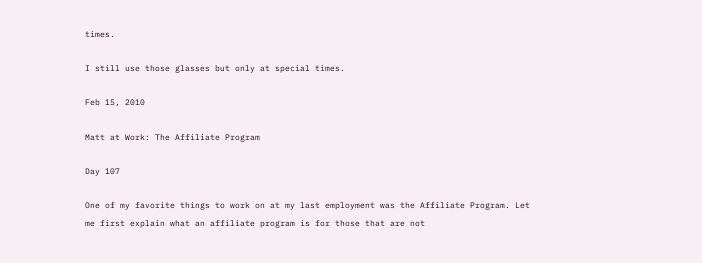times.

I still use those glasses but only at special times.

Feb 15, 2010

Matt at Work: The Affiliate Program

Day 107

One of my favorite things to work on at my last employment was the Affiliate Program. Let me first explain what an affiliate program is for those that are not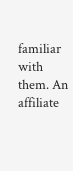familiar with them. An affiliate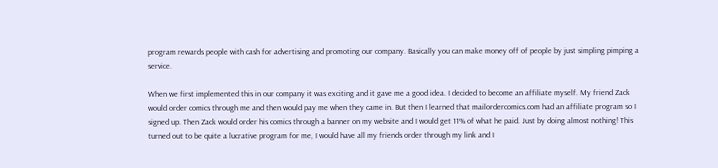program rewards people with cash for advertising and promoting our company. Basically you can make money off of people by just simpling pimping a service.

When we first implemented this in our company it was exciting and it gave me a good idea. I decided to become an affiliate myself. My friend Zack would order comics through me and then would pay me when they came in. But then I learned that mailordercomics.com had an affiliate program so I signed up. Then Zack would order his comics through a banner on my website and I would get 11% of what he paid. Just by doing almost nothing! This turned out to be quite a lucrative program for me, I would have all my friends order through my link and I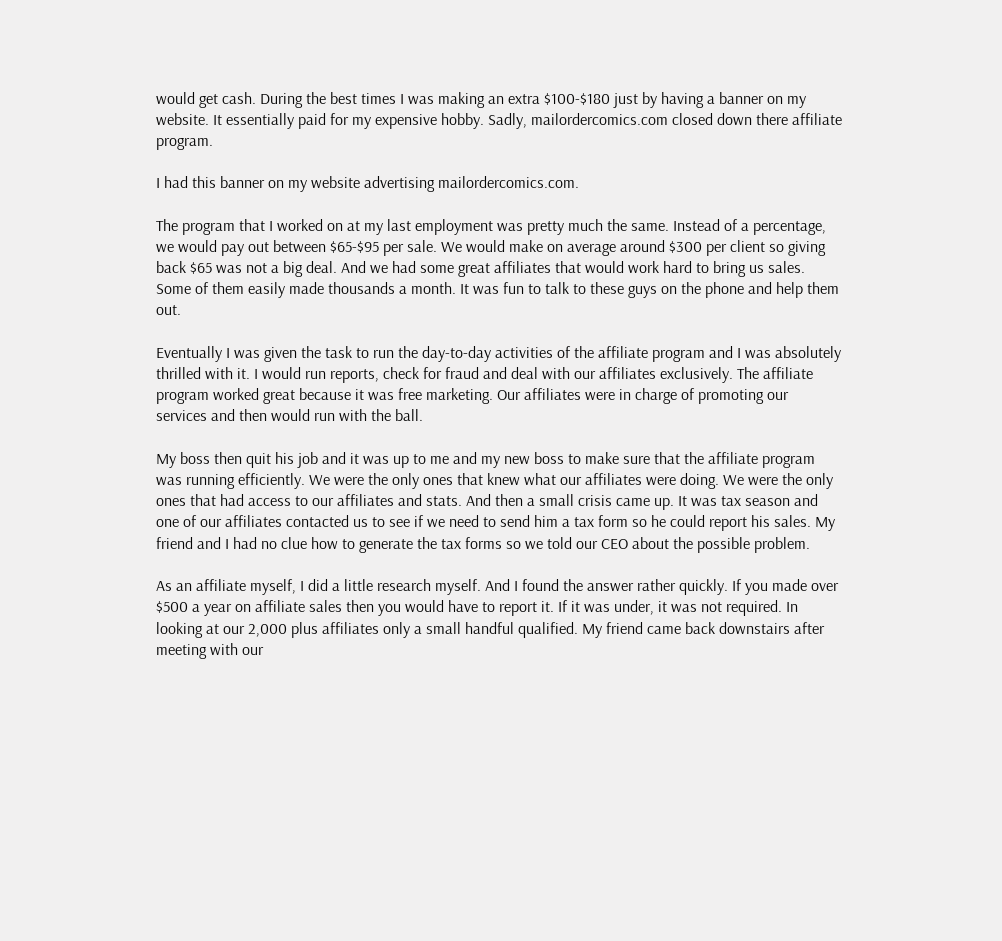would get cash. During the best times I was making an extra $100-$180 just by having a banner on my website. It essentially paid for my expensive hobby. Sadly, mailordercomics.com closed down there affiliate program.

I had this banner on my website advertising mailordercomics.com.

The program that I worked on at my last employment was pretty much the same. Instead of a percentage, we would pay out between $65-$95 per sale. We would make on average around $300 per client so giving back $65 was not a big deal. And we had some great affiliates that would work hard to bring us sales. Some of them easily made thousands a month. It was fun to talk to these guys on the phone and help them out.

Eventually I was given the task to run the day-to-day activities of the affiliate program and I was absolutely thrilled with it. I would run reports, check for fraud and deal with our affiliates exclusively. The affiliate program worked great because it was free marketing. Our affiliates were in charge of promoting our services and then would run with the ball.

My boss then quit his job and it was up to me and my new boss to make sure that the affiliate program was running efficiently. We were the only ones that knew what our affiliates were doing. We were the only ones that had access to our affiliates and stats. And then a small crisis came up. It was tax season and one of our affiliates contacted us to see if we need to send him a tax form so he could report his sales. My friend and I had no clue how to generate the tax forms so we told our CEO about the possible problem.

As an affiliate myself, I did a little research myself. And I found the answer rather quickly. If you made over $500 a year on affiliate sales then you would have to report it. If it was under, it was not required. In looking at our 2,000 plus affiliates only a small handful qualified. My friend came back downstairs after meeting with our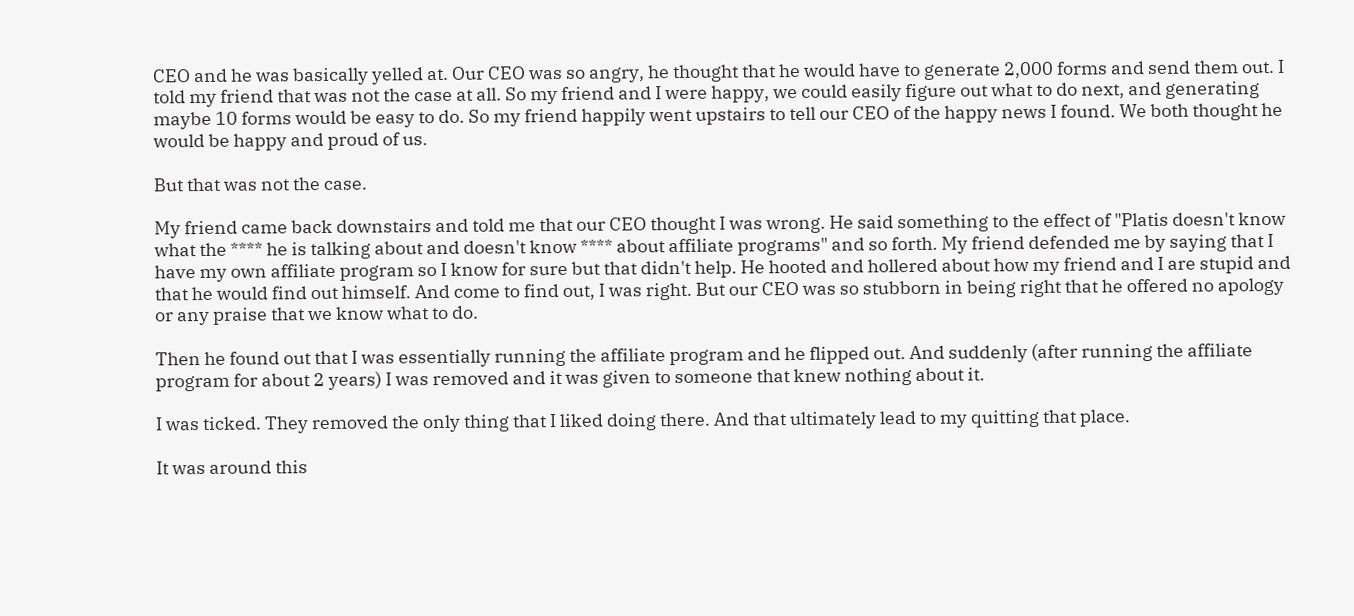CEO and he was basically yelled at. Our CEO was so angry, he thought that he would have to generate 2,000 forms and send them out. I told my friend that was not the case at all. So my friend and I were happy, we could easily figure out what to do next, and generating maybe 10 forms would be easy to do. So my friend happily went upstairs to tell our CEO of the happy news I found. We both thought he would be happy and proud of us.

But that was not the case.

My friend came back downstairs and told me that our CEO thought I was wrong. He said something to the effect of "Platis doesn't know what the **** he is talking about and doesn't know **** about affiliate programs" and so forth. My friend defended me by saying that I have my own affiliate program so I know for sure but that didn't help. He hooted and hollered about how my friend and I are stupid and that he would find out himself. And come to find out, I was right. But our CEO was so stubborn in being right that he offered no apology or any praise that we know what to do.

Then he found out that I was essentially running the affiliate program and he flipped out. And suddenly (after running the affiliate program for about 2 years) I was removed and it was given to someone that knew nothing about it.

I was ticked. They removed the only thing that I liked doing there. And that ultimately lead to my quitting that place.

It was around this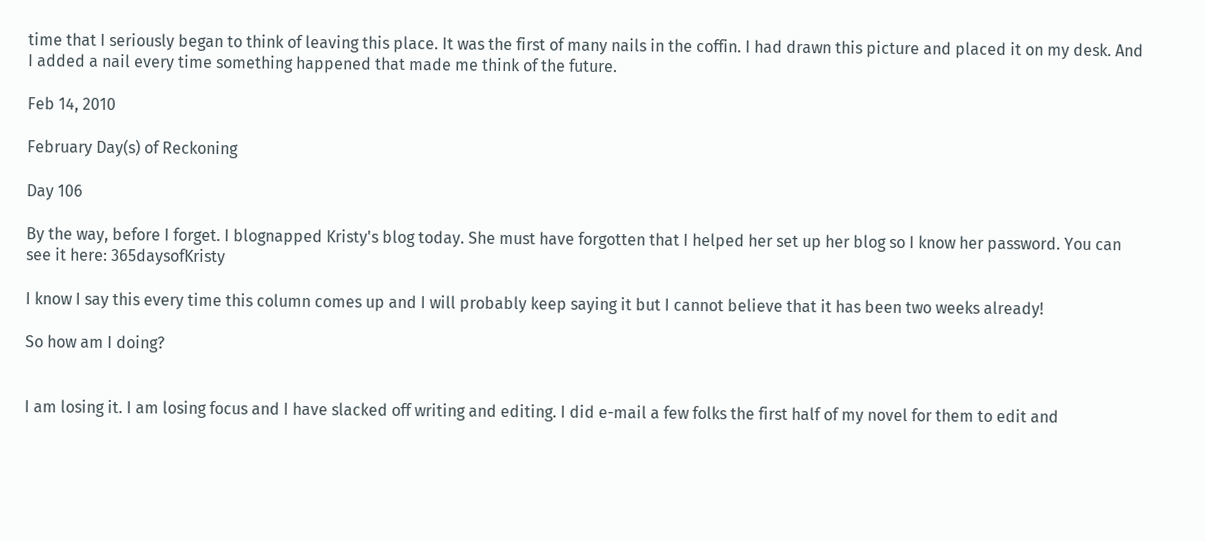time that I seriously began to think of leaving this place. It was the first of many nails in the coffin. I had drawn this picture and placed it on my desk. And I added a nail every time something happened that made me think of the future.

Feb 14, 2010

February Day(s) of Reckoning

Day 106

By the way, before I forget. I blognapped Kristy's blog today. She must have forgotten that I helped her set up her blog so I know her password. You can see it here: 365daysofKristy

I know I say this every time this column comes up and I will probably keep saying it but I cannot believe that it has been two weeks already!

So how am I doing?


I am losing it. I am losing focus and I have slacked off writing and editing. I did e-mail a few folks the first half of my novel for them to edit and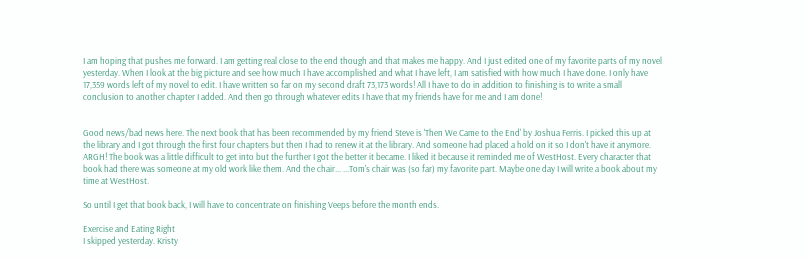I am hoping that pushes me forward. I am getting real close to the end though and that makes me happy. And I just edited one of my favorite parts of my novel yesterday. When I look at the big picture and see how much I have accomplished and what I have left, I am satisfied with how much I have done. I only have 17,359 words left of my novel to edit. I have written so far on my second draft 73,173 words! All I have to do in addition to finishing is to write a small conclusion to another chapter I added. And then go through whatever edits I have that my friends have for me and I am done!


Good news/bad news here. The next book that has been recommended by my friend Steve is 'Then We Came to the End' by Joshua Ferris. I picked this up at the library and I got through the first four chapters but then I had to renew it at the library. And someone had placed a hold on it so I don't have it anymore. ARGH! The book was a little difficult to get into but the further I got the better it became. I liked it because it reminded me of WestHost. Every character that book had there was someone at my old work like them. And the chair... ...Tom's chair was (so far) my favorite part. Maybe one day I will write a book about my time at WestHost.

So until I get that book back, I will have to concentrate on finishing Veeps before the month ends.

Exercise and Eating Right
I skipped yesterday. Kristy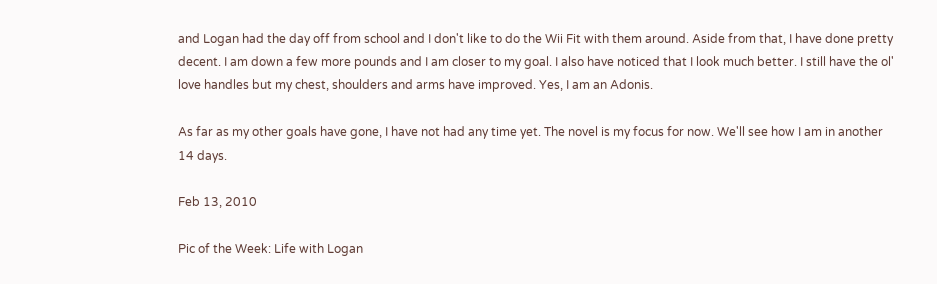and Logan had the day off from school and I don't like to do the Wii Fit with them around. Aside from that, I have done pretty decent. I am down a few more pounds and I am closer to my goal. I also have noticed that I look much better. I still have the ol' love handles but my chest, shoulders and arms have improved. Yes, I am an Adonis.

As far as my other goals have gone, I have not had any time yet. The novel is my focus for now. We'll see how I am in another 14 days.

Feb 13, 2010

Pic of the Week: Life with Logan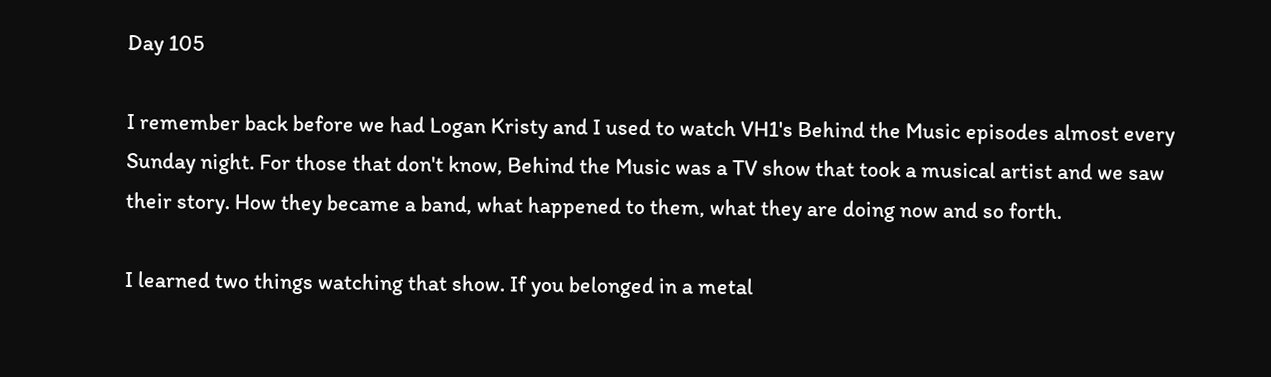Day 105

I remember back before we had Logan Kristy and I used to watch VH1's Behind the Music episodes almost every Sunday night. For those that don't know, Behind the Music was a TV show that took a musical artist and we saw their story. How they became a band, what happened to them, what they are doing now and so forth.

I learned two things watching that show. If you belonged in a metal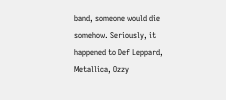band, someone would die somehow. Seriously, it happened to Def Leppard, Metallica, Ozzy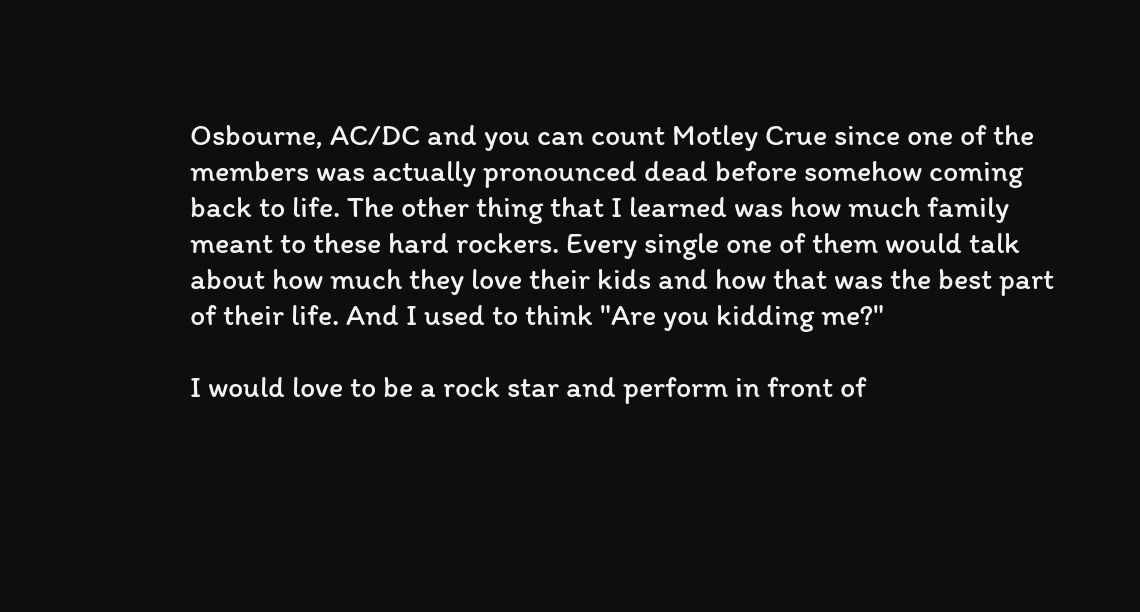Osbourne, AC/DC and you can count Motley Crue since one of the members was actually pronounced dead before somehow coming back to life. The other thing that I learned was how much family meant to these hard rockers. Every single one of them would talk about how much they love their kids and how that was the best part of their life. And I used to think "Are you kidding me?"

I would love to be a rock star and perform in front of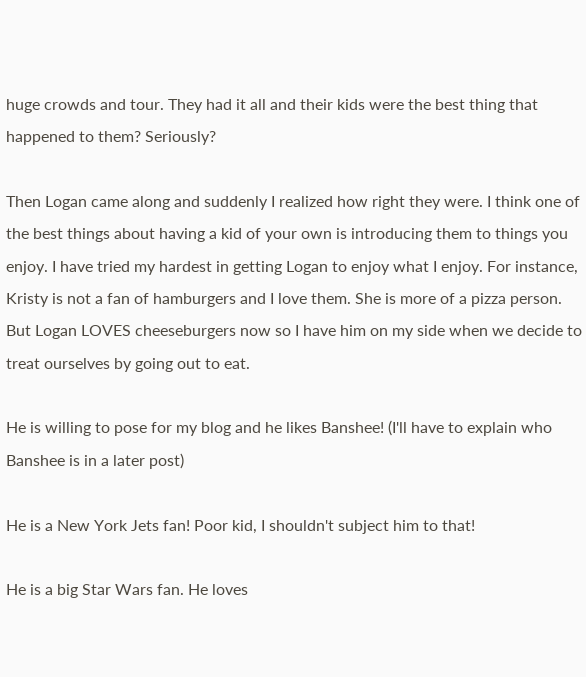huge crowds and tour. They had it all and their kids were the best thing that happened to them? Seriously?

Then Logan came along and suddenly I realized how right they were. I think one of the best things about having a kid of your own is introducing them to things you enjoy. I have tried my hardest in getting Logan to enjoy what I enjoy. For instance, Kristy is not a fan of hamburgers and I love them. She is more of a pizza person. But Logan LOVES cheeseburgers now so I have him on my side when we decide to treat ourselves by going out to eat.

He is willing to pose for my blog and he likes Banshee! (I'll have to explain who Banshee is in a later post)

He is a New York Jets fan! Poor kid, I shouldn't subject him to that!

He is a big Star Wars fan. He loves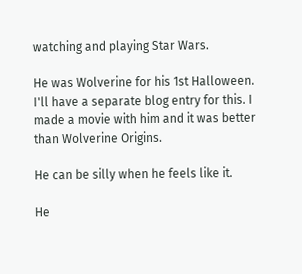watching and playing Star Wars.

He was Wolverine for his 1st Halloween. I'll have a separate blog entry for this. I made a movie with him and it was better than Wolverine Origins.

He can be silly when he feels like it.

He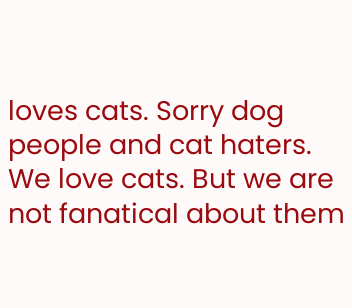loves cats. Sorry dog people and cat haters. We love cats. But we are not fanatical about them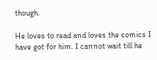though.

He loves to read and loves the comics I have got for him. I cannot wait till he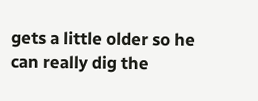gets a little older so he can really dig the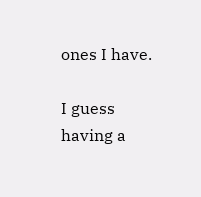ones I have.

I guess having a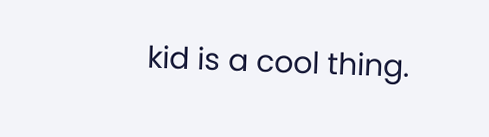kid is a cool thing.